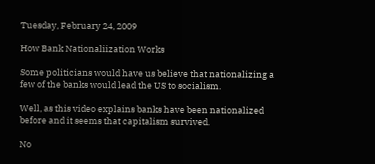Tuesday, February 24, 2009

How Bank Nationaliization Works

Some politicians would have us believe that nationalizing a few of the banks would lead the US to socialism.

Well, as this video explains banks have been nationalized before and it seems that capitalism survived.

No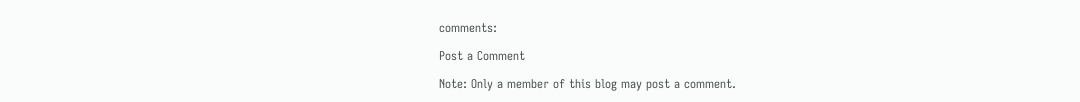comments:

Post a Comment

Note: Only a member of this blog may post a comment.